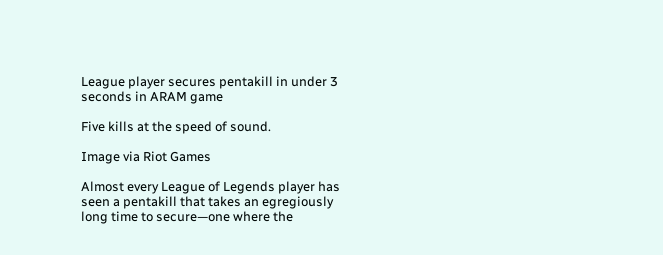League player secures pentakill in under 3 seconds in ARAM game

Five kills at the speed of sound.

Image via Riot Games

Almost every League of Legends player has seen a pentakill that takes an egregiously long time to secure—one where the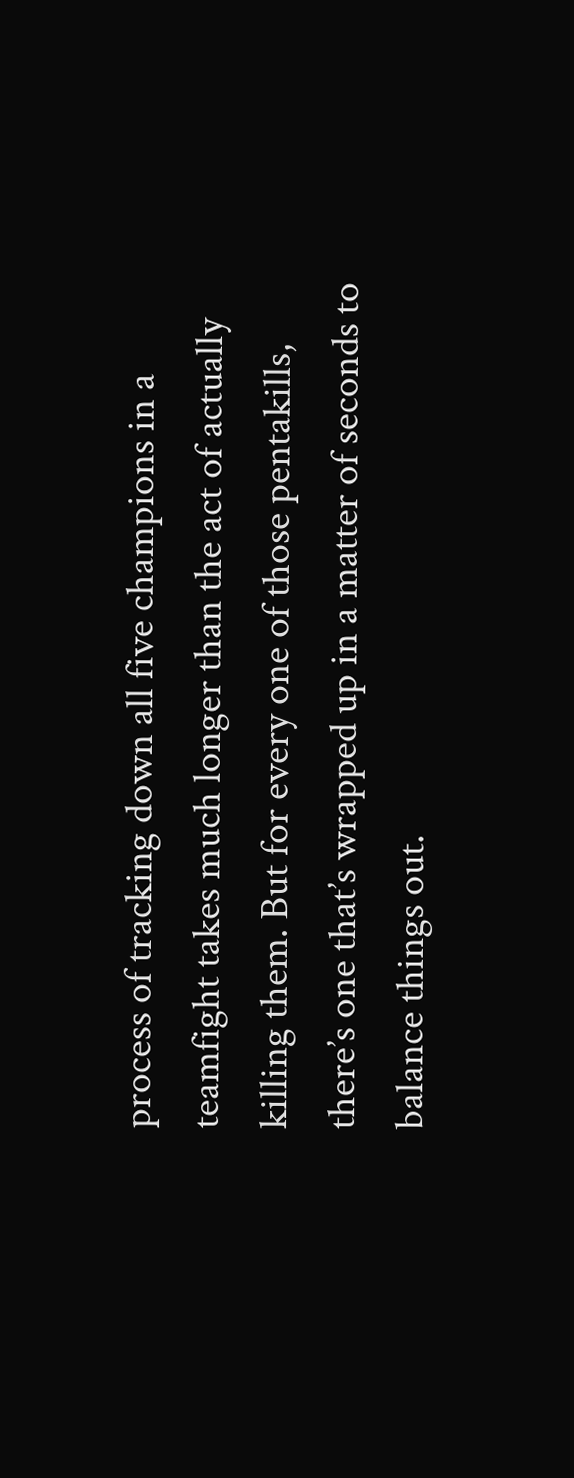process of tracking down all five champions in a teamfight takes much longer than the act of actually killing them. But for every one of those pentakills, there’s one that’s wrapped up in a matter of seconds to balance things out.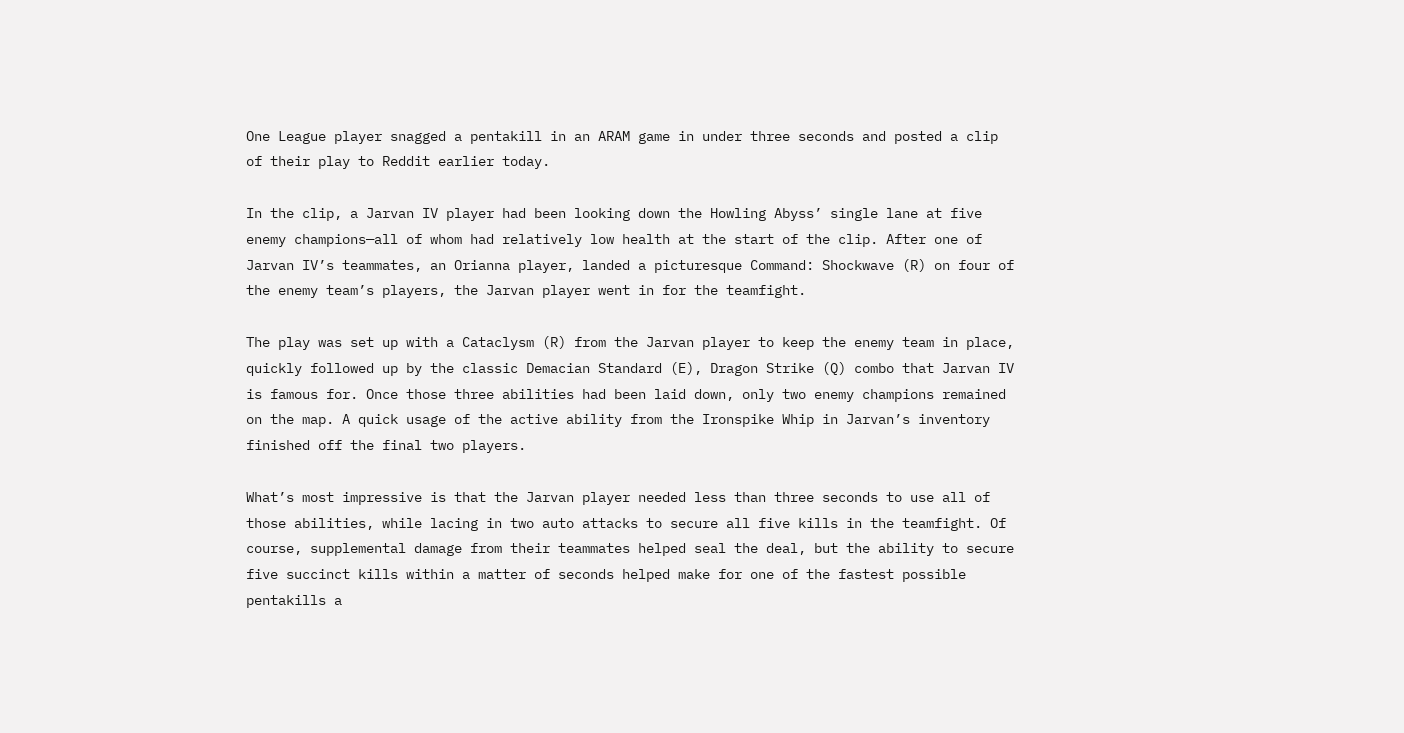One League player snagged a pentakill in an ARAM game in under three seconds and posted a clip of their play to Reddit earlier today.

In the clip, a Jarvan IV player had been looking down the Howling Abyss’ single lane at five enemy champions—all of whom had relatively low health at the start of the clip. After one of Jarvan IV’s teammates, an Orianna player, landed a picturesque Command: Shockwave (R) on four of the enemy team’s players, the Jarvan player went in for the teamfight.

The play was set up with a Cataclysm (R) from the Jarvan player to keep the enemy team in place, quickly followed up by the classic Demacian Standard (E), Dragon Strike (Q) combo that Jarvan IV is famous for. Once those three abilities had been laid down, only two enemy champions remained on the map. A quick usage of the active ability from the Ironspike Whip in Jarvan’s inventory finished off the final two players.

What’s most impressive is that the Jarvan player needed less than three seconds to use all of those abilities, while lacing in two auto attacks to secure all five kills in the teamfight. Of course, supplemental damage from their teammates helped seal the deal, but the ability to secure five succinct kills within a matter of seconds helped make for one of the fastest possible pentakills a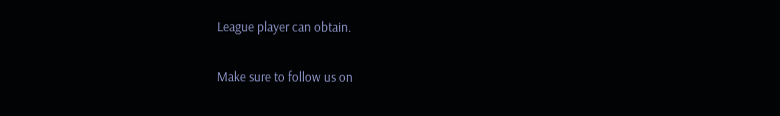League player can obtain.

Make sure to follow us on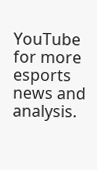YouTube for more esports news and analysis.